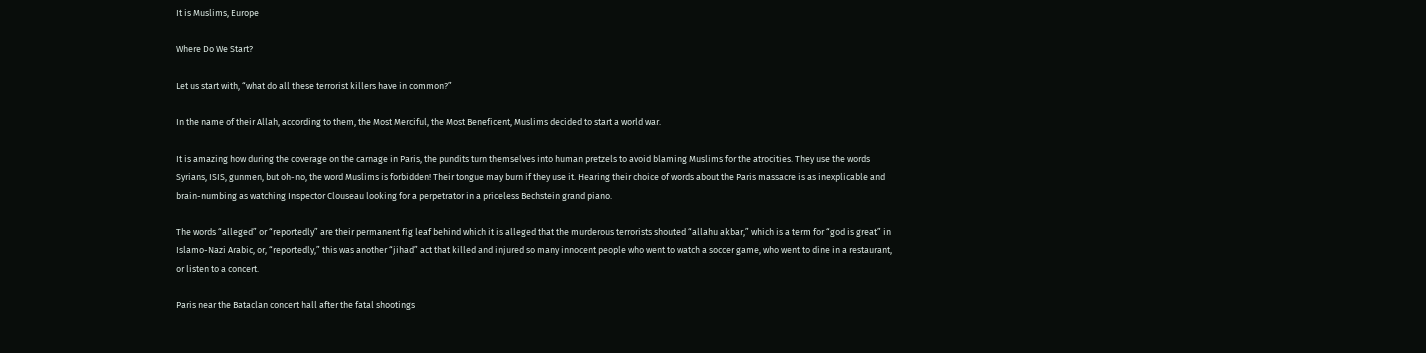It is Muslims, Europe

Where Do We Start?

Let us start with, “what do all these terrorist killers have in common?”

In the name of their Allah, according to them, the Most Merciful, the Most Beneficent, Muslims decided to start a world war.

It is amazing how during the coverage on the carnage in Paris, the pundits turn themselves into human pretzels to avoid blaming Muslims for the atrocities. They use the words Syrians, ISIS, gunmen, but oh-no, the word Muslims is forbidden! Their tongue may burn if they use it. Hearing their choice of words about the Paris massacre is as inexplicable and brain-numbing as watching Inspector Clouseau looking for a perpetrator in a priceless Bechstein grand piano.

The words “alleged” or “reportedly” are their permanent fig leaf behind which it is alleged that the murderous terrorists shouted “allahu akbar,” which is a term for “god is great” in Islamo-Nazi Arabic, or, “reportedly,” this was another “jihad” act that killed and injured so many innocent people who went to watch a soccer game, who went to dine in a restaurant, or listen to a concert.

Paris near the Bataclan concert hall after the fatal shootings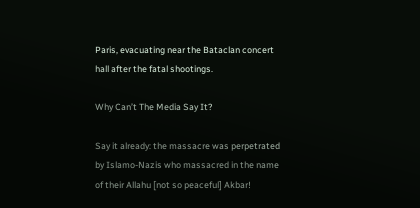Paris, evacuating near the Bataclan concert hall after the fatal shootings.

Why Can’t The Media Say It?

Say it already: the massacre was perpetrated by Islamo-Nazis who massacred in the name of their Allahu [not so peaceful] Akbar!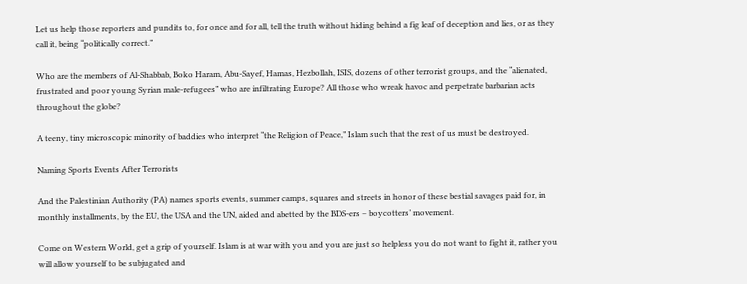Let us help those reporters and pundits to, for once and for all, tell the truth without hiding behind a fig leaf of deception and lies, or as they call it, being “politically correct.”

Who are the members of Al-Shabbab, Boko Haram, Abu-Sayef, Hamas, Hezbollah, ISIS, dozens of other terrorist groups, and the “alienated, frustrated and poor young Syrian male-refugees” who are infiltrating Europe? All those who wreak havoc and perpetrate barbarian acts throughout the globe?

A teeny, tiny microscopic minority of baddies who interpret “the Religion of Peace,” Islam such that the rest of us must be destroyed.

Naming Sports Events After Terrorists

And the Palestinian Authority (PA) names sports events, summer camps, squares and streets in honor of these bestial savages paid for, in monthly installments, by the EU, the USA and the UN, aided and abetted by the BDS-ers – boycotters’ movement.

Come on Western World, get a grip of yourself. Islam is at war with you and you are just so helpless you do not want to fight it, rather you will allow yourself to be subjugated and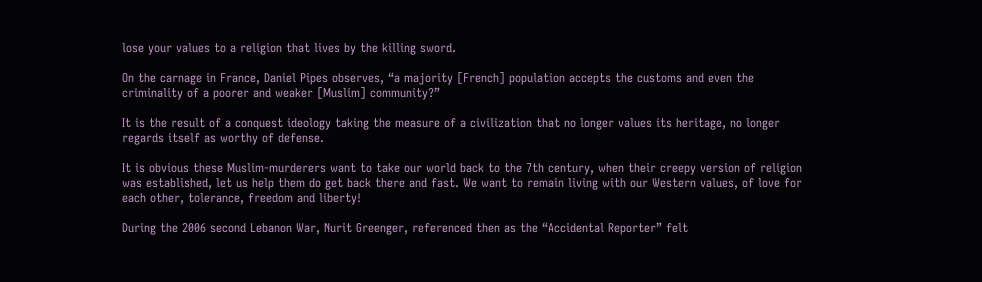lose your values to a religion that lives by the killing sword.

On the carnage in France, Daniel Pipes observes, “a majority [French] population accepts the customs and even the criminality of a poorer and weaker [Muslim] community?”

It is the result of a conquest ideology taking the measure of a civilization that no longer values its heritage, no longer regards itself as worthy of defense.

It is obvious these Muslim-murderers want to take our world back to the 7th century, when their creepy version of religion was established, let us help them do get back there and fast. We want to remain living with our Western values, of love for each other, tolerance, freedom and liberty!

During the 2006 second Lebanon War, Nurit Greenger, referenced then as the “Accidental Reporter” felt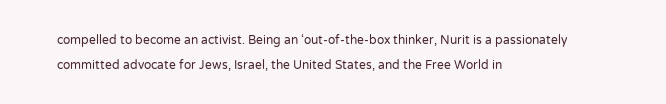compelled to become an activist. Being an ‘out-of-the-box thinker, Nurit is a passionately committed advocate for Jews, Israel, the United States, and the Free World in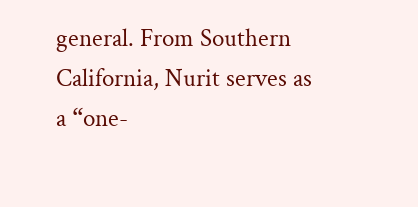general. From Southern California, Nurit serves as a “one-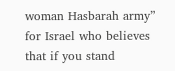woman Hasbarah army” for Israel who believes that if you stand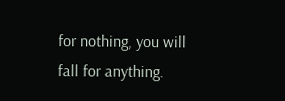for nothing, you will fall for anything.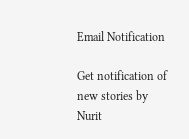Email Notification

Get notification of new stories by Nurit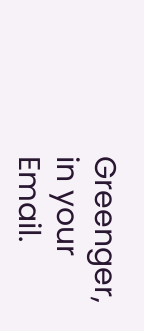Greenger, in your Email.